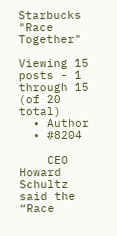Starbucks "Race Together"

Viewing 15 posts - 1 through 15 (of 20 total)
  • Author
  • #8204

    CEO Howard Schultz said the “Race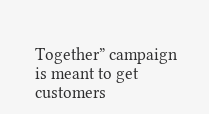Together” campaign is meant to get customers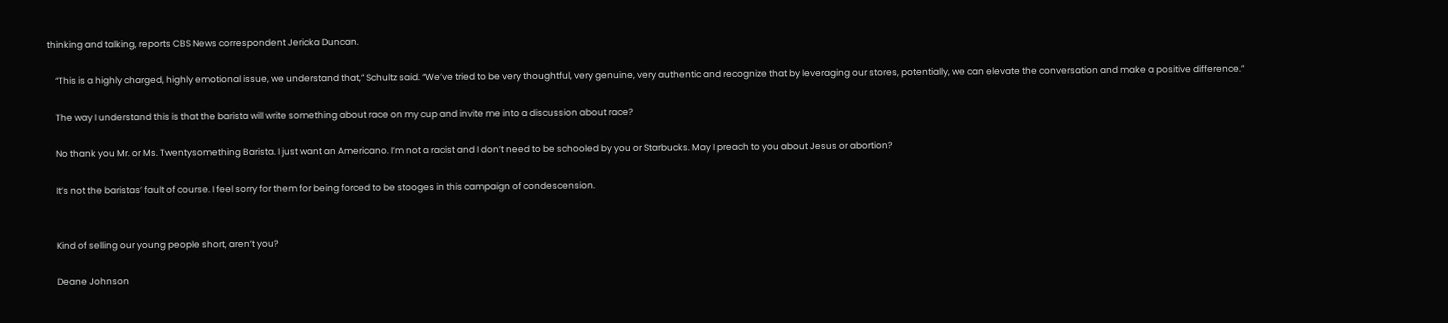thinking and talking, reports CBS News correspondent Jericka Duncan.

    “This is a highly charged, highly emotional issue, we understand that,” Schultz said. “We’ve tried to be very thoughtful, very genuine, very authentic and recognize that by leveraging our stores, potentially, we can elevate the conversation and make a positive difference.”

    The way I understand this is that the barista will write something about race on my cup and invite me into a discussion about race?

    No thank you Mr. or Ms. Twentysomething Barista. I just want an Americano. I’m not a racist and I don’t need to be schooled by you or Starbucks. May I preach to you about Jesus or abortion?

    It’s not the baristas’ fault of course. I feel sorry for them for being forced to be stooges in this campaign of condescension.


    Kind of selling our young people short, aren’t you?

    Deane Johnson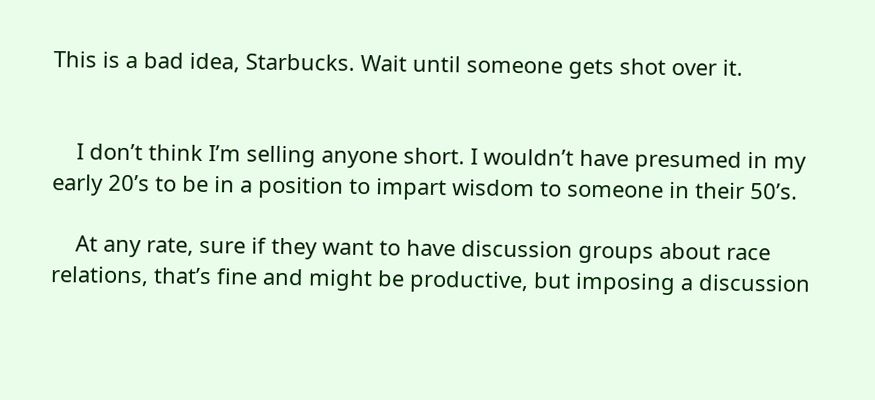This is a bad idea, Starbucks. Wait until someone gets shot over it.


    I don’t think I’m selling anyone short. I wouldn’t have presumed in my early 20’s to be in a position to impart wisdom to someone in their 50’s.

    At any rate, sure if they want to have discussion groups about race relations, that’s fine and might be productive, but imposing a discussion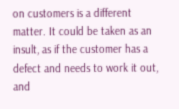on customers is a different matter. It could be taken as an insult, as if the customer has a defect and needs to work it out, and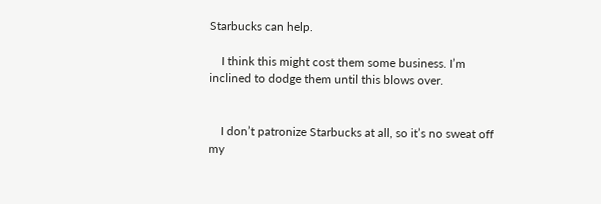Starbucks can help.

    I think this might cost them some business. I’m inclined to dodge them until this blows over.


    I don’t patronize Starbucks at all, so it’s no sweat off my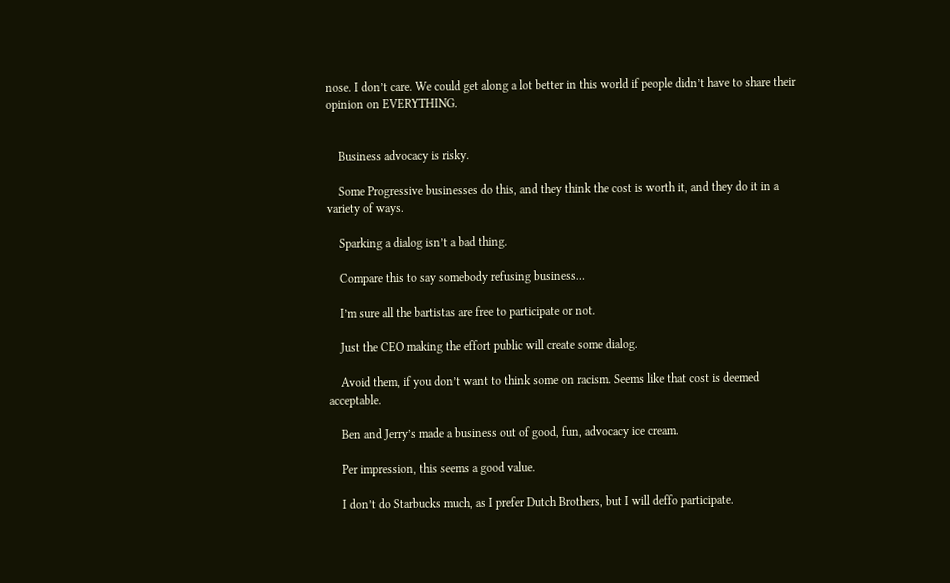nose. I don’t care. We could get along a lot better in this world if people didn’t have to share their opinion on EVERYTHING.


    Business advocacy is risky.

    Some Progressive businesses do this, and they think the cost is worth it, and they do it in a variety of ways.

    Sparking a dialog isn’t a bad thing.

    Compare this to say somebody refusing business…

    I’m sure all the bartistas are free to participate or not.

    Just the CEO making the effort public will create some dialog.

    Avoid them, if you don’t want to think some on racism. Seems like that cost is deemed acceptable.

    Ben and Jerry’s made a business out of good, fun, advocacy ice cream.

    Per impression, this seems a good value.

    I don’t do Starbucks much, as I prefer Dutch Brothers, but I will deffo participate.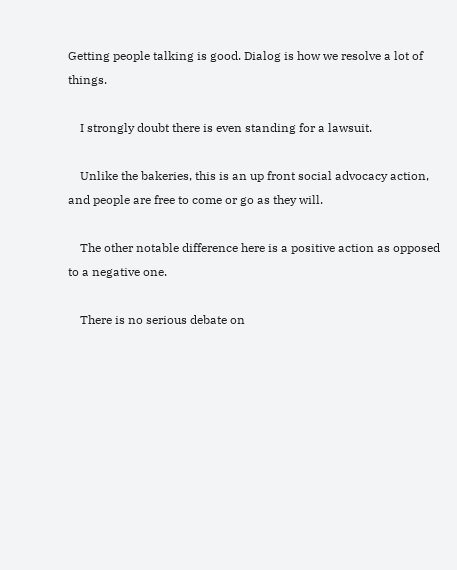Getting people talking is good. Dialog is how we resolve a lot of things.

    I strongly doubt there is even standing for a lawsuit.

    Unlike the bakeries, this is an up front social advocacy action, and people are free to come or go as they will.

    The other notable difference here is a positive action as opposed to a negative one.

    There is no serious debate on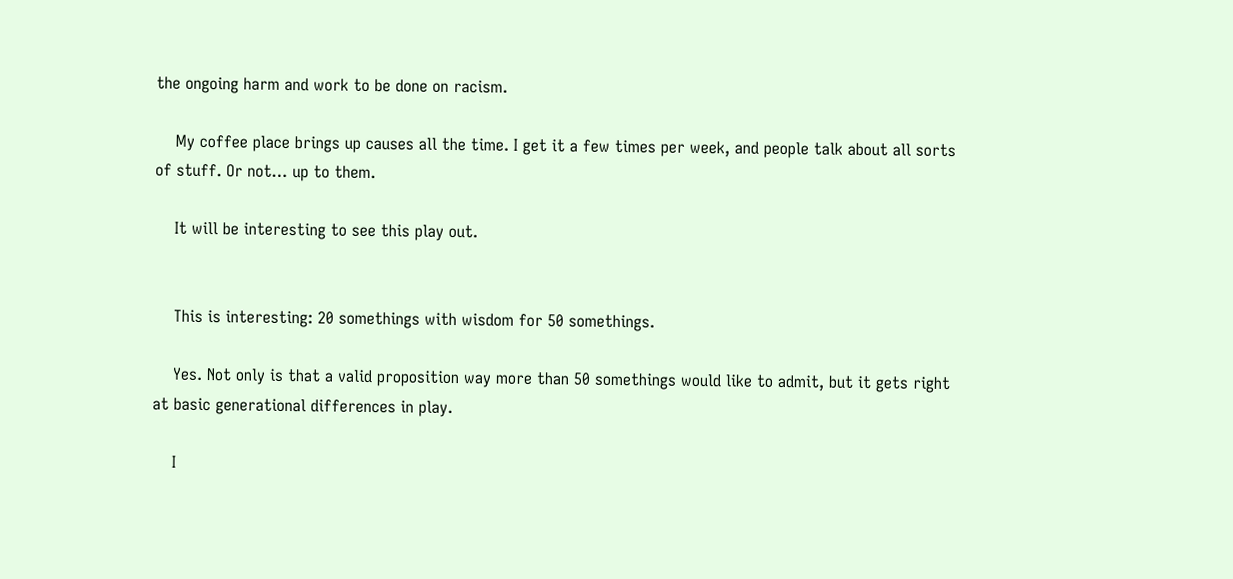the ongoing harm and work to be done on racism.

    My coffee place brings up causes all the time. I get it a few times per week, and people talk about all sorts of stuff. Or not… up to them.

    It will be interesting to see this play out.


    This is interesting: 20 somethings with wisdom for 50 somethings.

    Yes. Not only is that a valid proposition way more than 50 somethings would like to admit, but it gets right at basic generational differences in play.

    I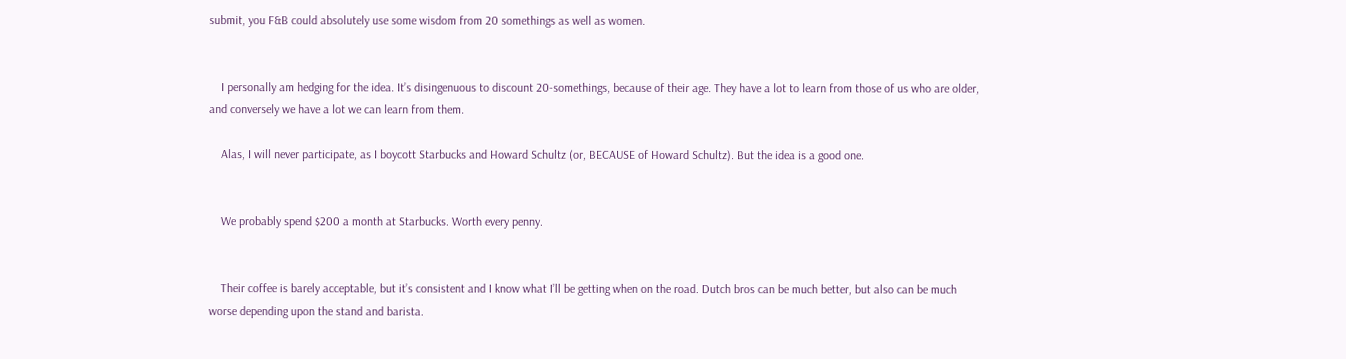submit, you F&B could absolutely use some wisdom from 20 somethings as well as women.


    I personally am hedging for the idea. It’s disingenuous to discount 20-somethings, because of their age. They have a lot to learn from those of us who are older, and conversely we have a lot we can learn from them.

    Alas, I will never participate, as I boycott Starbucks and Howard Schultz (or, BECAUSE of Howard Schultz). But the idea is a good one.


    We probably spend $200 a month at Starbucks. Worth every penny.


    Their coffee is barely acceptable, but it’s consistent and I know what I’ll be getting when on the road. Dutch bros can be much better, but also can be much worse depending upon the stand and barista.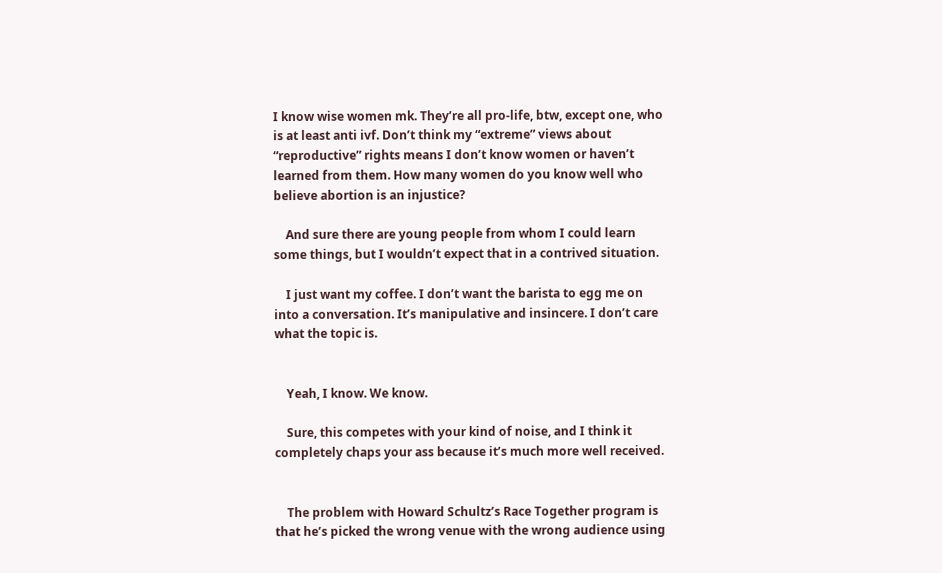I know wise women mk. They’re all pro-life, btw, except one, who is at least anti ivf. Don’t think my “extreme” views about “reproductive” rights means I don’t know women or haven’t learned from them. How many women do you know well who believe abortion is an injustice?

    And sure there are young people from whom I could learn some things, but I wouldn’t expect that in a contrived situation.

    I just want my coffee. I don’t want the barista to egg me on into a conversation. It’s manipulative and insincere. I don’t care what the topic is.


    Yeah, I know. We know.

    Sure, this competes with your kind of noise, and I think it completely chaps your ass because it’s much more well received.


    The problem with Howard Schultz’s Race Together program is that he’s picked the wrong venue with the wrong audience using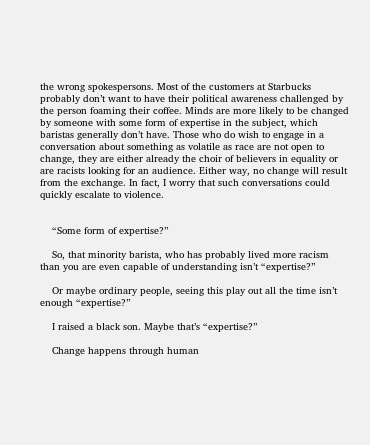the wrong spokespersons. Most of the customers at Starbucks probably don’t want to have their political awareness challenged by the person foaming their coffee. Minds are more likely to be changed by someone with some form of expertise in the subject, which baristas generally don’t have. Those who do wish to engage in a conversation about something as volatile as race are not open to change, they are either already the choir of believers in equality or are racists looking for an audience. Either way, no change will result from the exchange. In fact, I worry that such conversations could quickly escalate to violence.


    “Some form of expertise?”

    So, that minority barista, who has probably lived more racism than you are even capable of understanding isn’t “expertise?”

    Or maybe ordinary people, seeing this play out all the time isn’t enough “expertise?”

    I raised a black son. Maybe that’s “expertise?”

    Change happens through human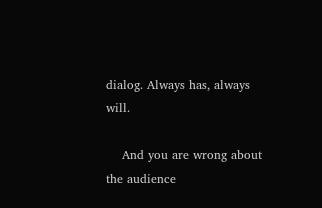dialog. Always has, always will.

    And you are wrong about the audience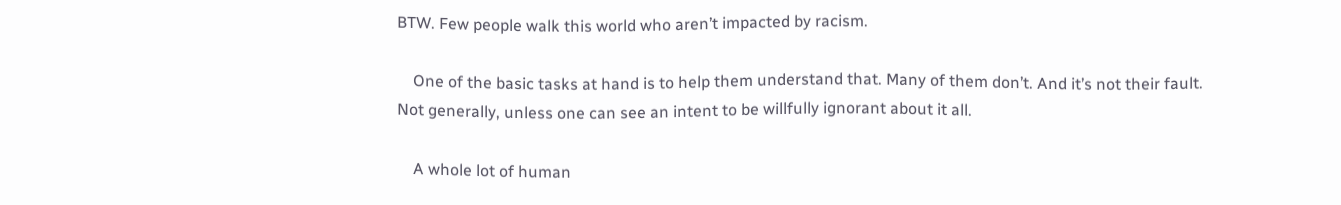BTW. Few people walk this world who aren’t impacted by racism.

    One of the basic tasks at hand is to help them understand that. Many of them don’t. And it’s not their fault. Not generally, unless one can see an intent to be willfully ignorant about it all.

    A whole lot of human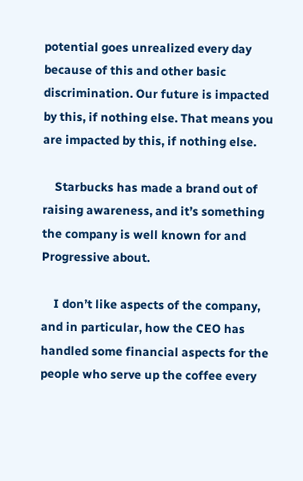potential goes unrealized every day because of this and other basic discrimination. Our future is impacted by this, if nothing else. That means you are impacted by this, if nothing else.

    Starbucks has made a brand out of raising awareness, and it’s something the company is well known for and Progressive about.

    I don’t like aspects of the company, and in particular, how the CEO has handled some financial aspects for the people who serve up the coffee every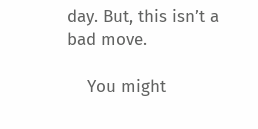day. But, this isn’t a bad move.

    You might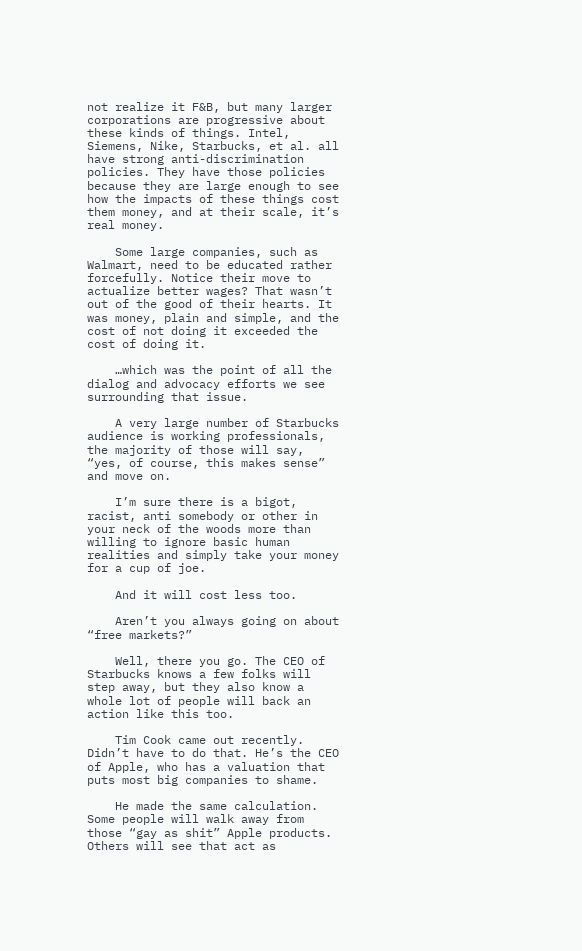not realize it F&B, but many larger corporations are progressive about these kinds of things. Intel, Siemens, Nike, Starbucks, et al. all have strong anti-discrimination policies. They have those policies because they are large enough to see how the impacts of these things cost them money, and at their scale, it’s real money.

    Some large companies, such as Walmart, need to be educated rather forcefully. Notice their move to actualize better wages? That wasn’t out of the good of their hearts. It was money, plain and simple, and the cost of not doing it exceeded the cost of doing it.

    …which was the point of all the dialog and advocacy efforts we see surrounding that issue.

    A very large number of Starbucks audience is working professionals, the majority of those will say, “yes, of course, this makes sense” and move on.

    I’m sure there is a bigot, racist, anti somebody or other in your neck of the woods more than willing to ignore basic human realities and simply take your money for a cup of joe.

    And it will cost less too.

    Aren’t you always going on about “free markets?”

    Well, there you go. The CEO of Starbucks knows a few folks will step away, but they also know a whole lot of people will back an action like this too.

    Tim Cook came out recently. Didn’t have to do that. He’s the CEO of Apple, who has a valuation that puts most big companies to shame.

    He made the same calculation. Some people will walk away from those “gay as shit” Apple products. Others will see that act as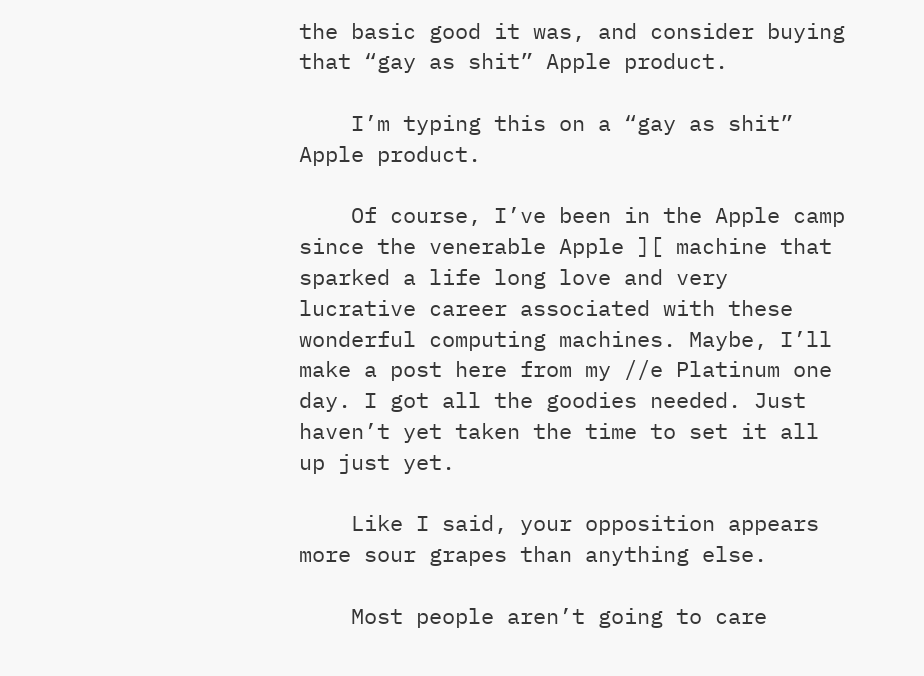the basic good it was, and consider buying that “gay as shit” Apple product.

    I’m typing this on a “gay as shit” Apple product.

    Of course, I’ve been in the Apple camp since the venerable Apple ][ machine that sparked a life long love and very lucrative career associated with these wonderful computing machines. Maybe, I’ll make a post here from my //e Platinum one day. I got all the goodies needed. Just haven’t yet taken the time to set it all up just yet.

    Like I said, your opposition appears more sour grapes than anything else.

    Most people aren’t going to care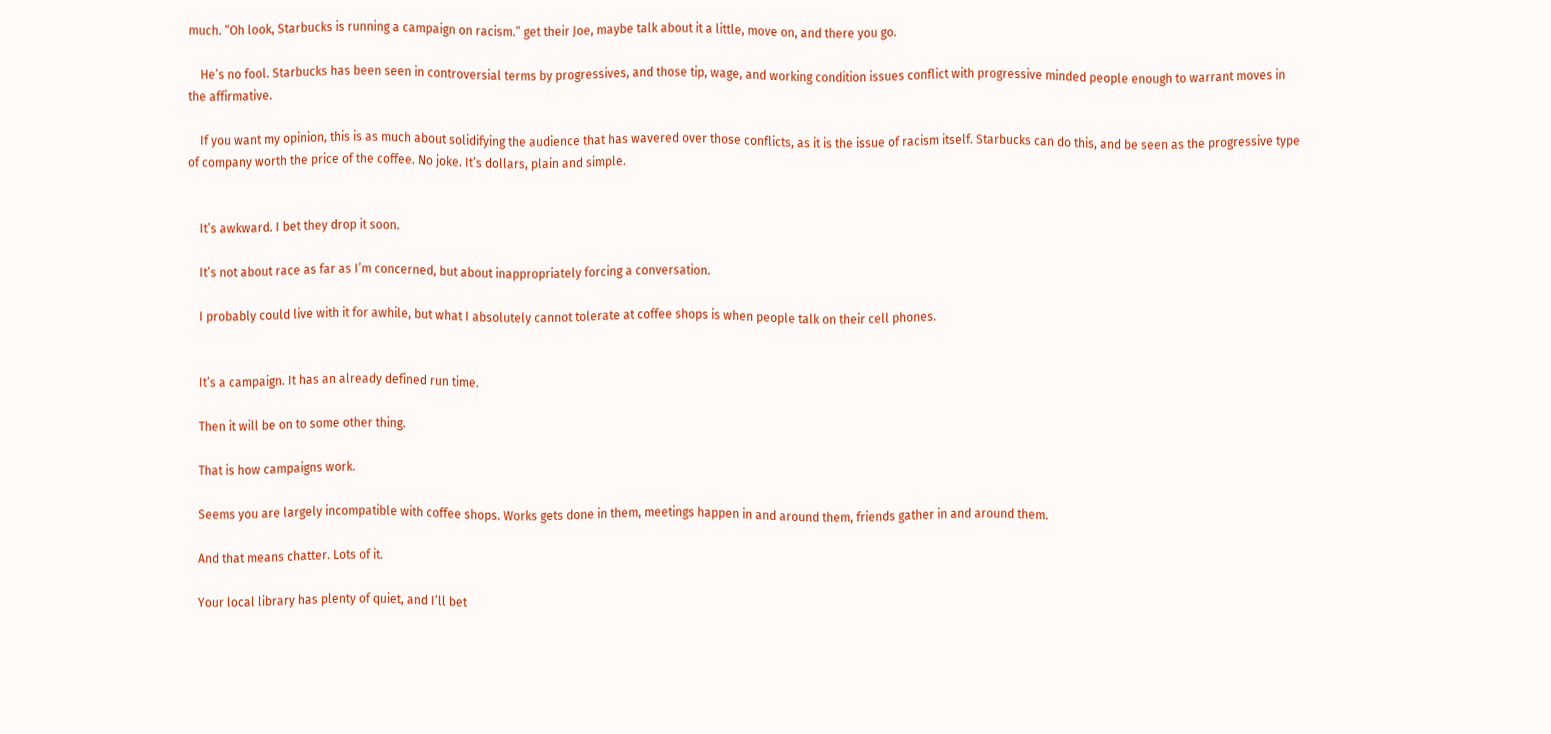much. “Oh look, Starbucks is running a campaign on racism.” get their Joe, maybe talk about it a little, move on, and there you go.

    He’s no fool. Starbucks has been seen in controversial terms by progressives, and those tip, wage, and working condition issues conflict with progressive minded people enough to warrant moves in the affirmative.

    If you want my opinion, this is as much about solidifying the audience that has wavered over those conflicts, as it is the issue of racism itself. Starbucks can do this, and be seen as the progressive type of company worth the price of the coffee. No joke. It’s dollars, plain and simple.


    It’s awkward. I bet they drop it soon.

    It’s not about race as far as I’m concerned, but about inappropriately forcing a conversation.

    I probably could live with it for awhile, but what I absolutely cannot tolerate at coffee shops is when people talk on their cell phones.


    It’s a campaign. It has an already defined run time.

    Then it will be on to some other thing.

    That is how campaigns work.

    Seems you are largely incompatible with coffee shops. Works gets done in them, meetings happen in and around them, friends gather in and around them.

    And that means chatter. Lots of it.

    Your local library has plenty of quiet, and I’ll bet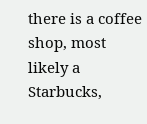there is a coffee shop, most likely a Starbucks,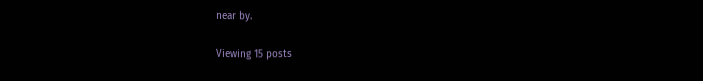near by.

Viewing 15 posts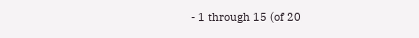- 1 through 15 (of 20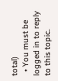total)
  • You must be logged in to reply to this topic.